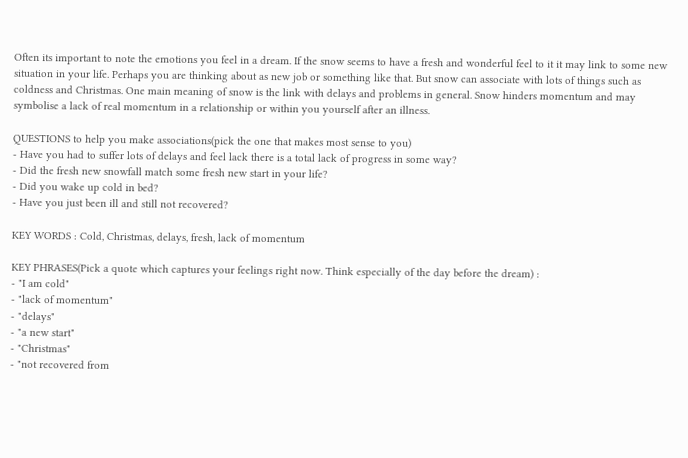Often its important to note the emotions you feel in a dream. If the snow seems to have a fresh and wonderful feel to it it may link to some new situation in your life. Perhaps you are thinking about as new job or something like that. But snow can associate with lots of things such as coldness and Christmas. One main meaning of snow is the link with delays and problems in general. Snow hinders momentum and may symbolise a lack of real momentum in a relationship or within you yourself after an illness.

QUESTIONS to help you make associations(pick the one that makes most sense to you)
- Have you had to suffer lots of delays and feel lack there is a total lack of progress in some way?
- Did the fresh new snowfall match some fresh new start in your life?
- Did you wake up cold in bed?
- Have you just been ill and still not recovered?

KEY WORDS : Cold, Christmas, delays, fresh, lack of momentum

KEY PHRASES(Pick a quote which captures your feelings right now. Think especially of the day before the dream) :
- "I am cold"
- "lack of momentum"
- "delays"
- "a new start"
- "Christmas"
- "not recovered from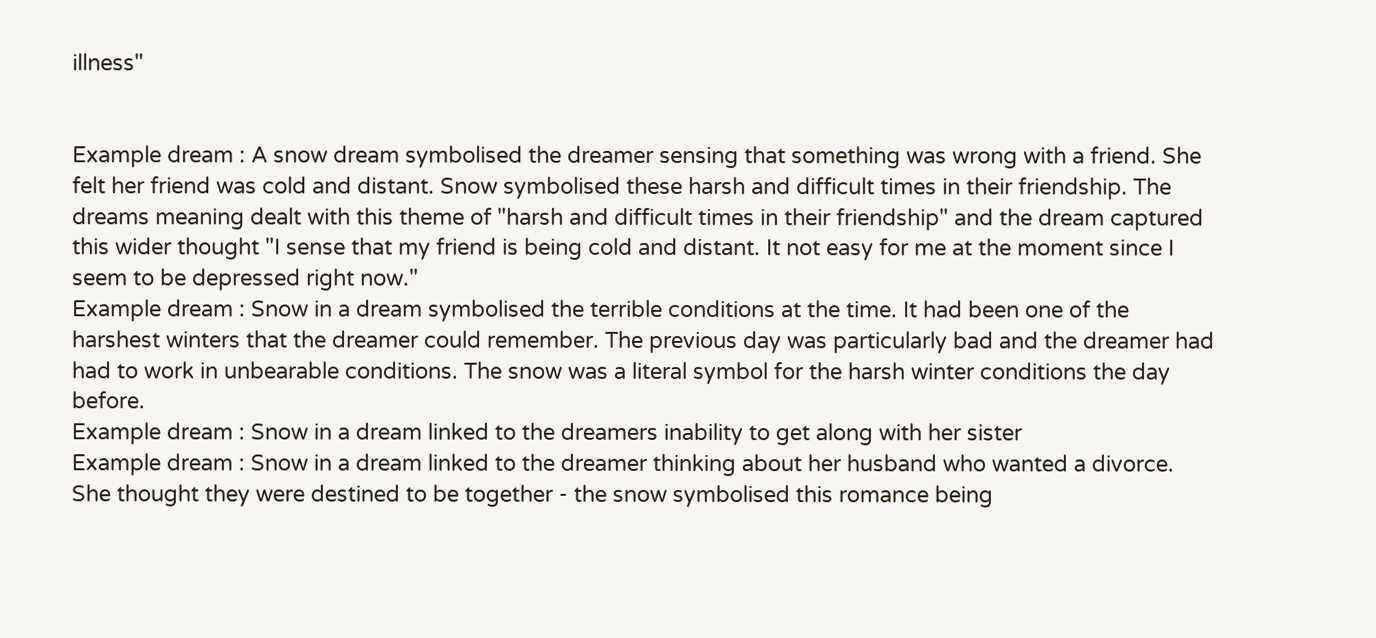illness"


Example dream : A snow dream symbolised the dreamer sensing that something was wrong with a friend. She felt her friend was cold and distant. Snow symbolised these harsh and difficult times in their friendship. The dreams meaning dealt with this theme of "harsh and difficult times in their friendship" and the dream captured this wider thought "I sense that my friend is being cold and distant. It not easy for me at the moment since I seem to be depressed right now."
Example dream : Snow in a dream symbolised the terrible conditions at the time. It had been one of the harshest winters that the dreamer could remember. The previous day was particularly bad and the dreamer had had to work in unbearable conditions. The snow was a literal symbol for the harsh winter conditions the day before.
Example dream : Snow in a dream linked to the dreamers inability to get along with her sister
Example dream : Snow in a dream linked to the dreamer thinking about her husband who wanted a divorce. She thought they were destined to be together - the snow symbolised this romance being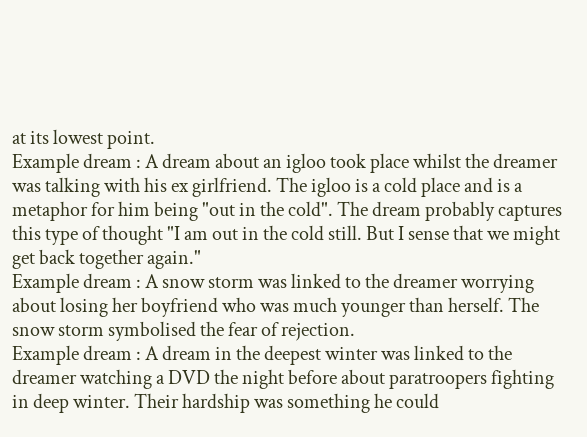at its lowest point.
Example dream : A dream about an igloo took place whilst the dreamer was talking with his ex girlfriend. The igloo is a cold place and is a metaphor for him being "out in the cold". The dream probably captures this type of thought "I am out in the cold still. But I sense that we might get back together again."
Example dream : A snow storm was linked to the dreamer worrying about losing her boyfriend who was much younger than herself. The snow storm symbolised the fear of rejection.
Example dream : A dream in the deepest winter was linked to the dreamer watching a DVD the night before about paratroopers fighting in deep winter. Their hardship was something he could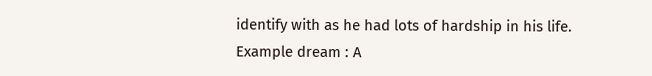identify with as he had lots of hardship in his life.
Example dream : A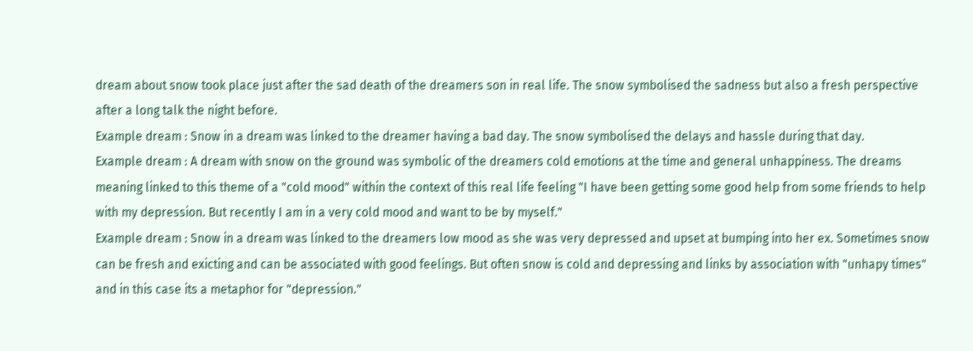dream about snow took place just after the sad death of the dreamers son in real life. The snow symbolised the sadness but also a fresh perspective after a long talk the night before.
Example dream : Snow in a dream was linked to the dreamer having a bad day. The snow symbolised the delays and hassle during that day.
Example dream : A dream with snow on the ground was symbolic of the dreamers cold emotions at the time and general unhappiness. The dreams meaning linked to this theme of a "cold mood" within the context of this real life feeling "I have been getting some good help from some friends to help with my depression. But recently I am in a very cold mood and want to be by myself."
Example dream : Snow in a dream was linked to the dreamers low mood as she was very depressed and upset at bumping into her ex. Sometimes snow can be fresh and exicting and can be associated with good feelings. But often snow is cold and depressing and links by association with "unhapy times" and in this case its a metaphor for "depression."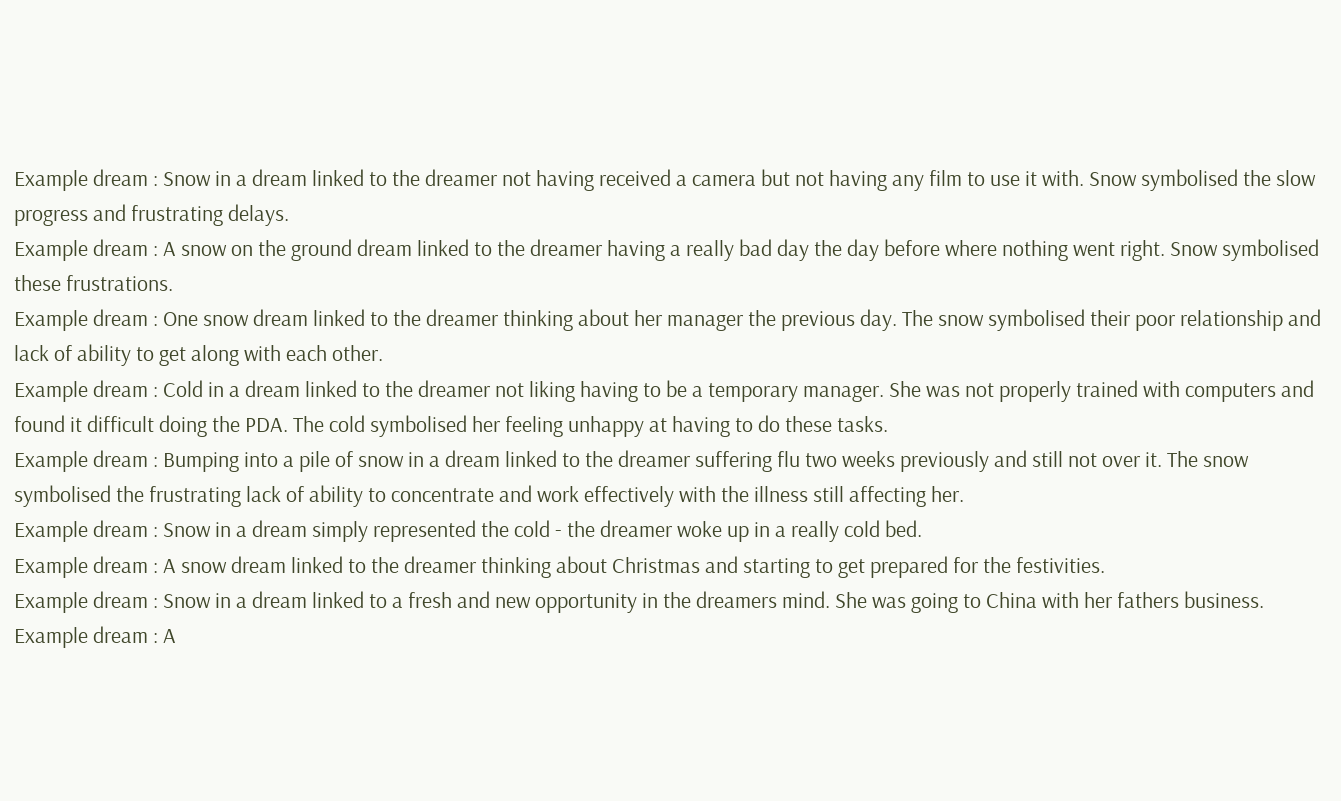Example dream : Snow in a dream linked to the dreamer not having received a camera but not having any film to use it with. Snow symbolised the slow progress and frustrating delays.
Example dream : A snow on the ground dream linked to the dreamer having a really bad day the day before where nothing went right. Snow symbolised these frustrations.
Example dream : One snow dream linked to the dreamer thinking about her manager the previous day. The snow symbolised their poor relationship and lack of ability to get along with each other.
Example dream : Cold in a dream linked to the dreamer not liking having to be a temporary manager. She was not properly trained with computers and found it difficult doing the PDA. The cold symbolised her feeling unhappy at having to do these tasks.
Example dream : Bumping into a pile of snow in a dream linked to the dreamer suffering flu two weeks previously and still not over it. The snow symbolised the frustrating lack of ability to concentrate and work effectively with the illness still affecting her.
Example dream : Snow in a dream simply represented the cold - the dreamer woke up in a really cold bed.
Example dream : A snow dream linked to the dreamer thinking about Christmas and starting to get prepared for the festivities.
Example dream : Snow in a dream linked to a fresh and new opportunity in the dreamers mind. She was going to China with her fathers business.
Example dream : A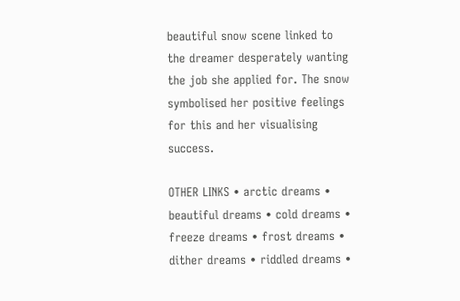beautiful snow scene linked to the dreamer desperately wanting the job she applied for. The snow symbolised her positive feelings for this and her visualising success.

OTHER LINKS • arctic dreams • beautiful dreams • cold dreams • freeze dreams • frost dreams • dither dreams • riddled dreams •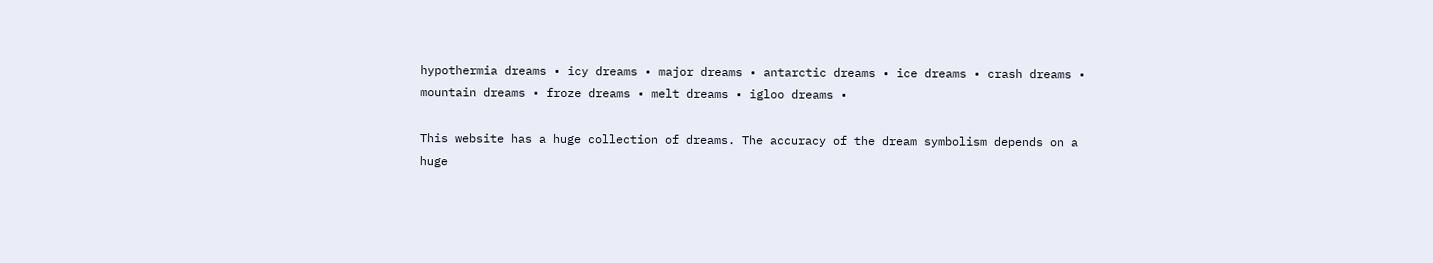hypothermia dreams • icy dreams • major dreams • antarctic dreams • ice dreams • crash dreams • mountain dreams • froze dreams • melt dreams • igloo dreams •

This website has a huge collection of dreams. The accuracy of the dream symbolism depends on a huge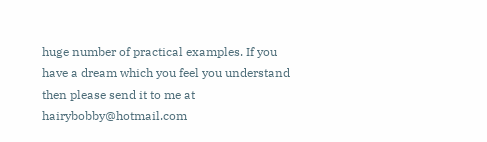huge number of practical examples. If you have a dream which you feel you understand then please send it to me at hairybobby@hotmail.com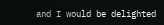and I would be delighted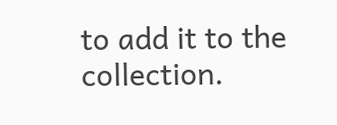to add it to the collection.